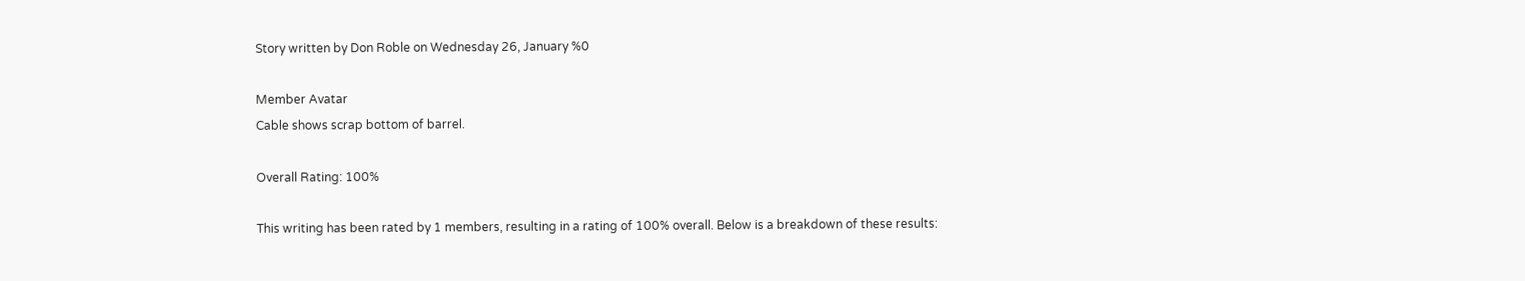Story written by Don Roble on Wednesday 26, January %0

Member Avatar
Cable shows scrap bottom of barrel.

Overall Rating: 100%

This writing has been rated by 1 members, resulting in a rating of 100% overall. Below is a breakdown of these results: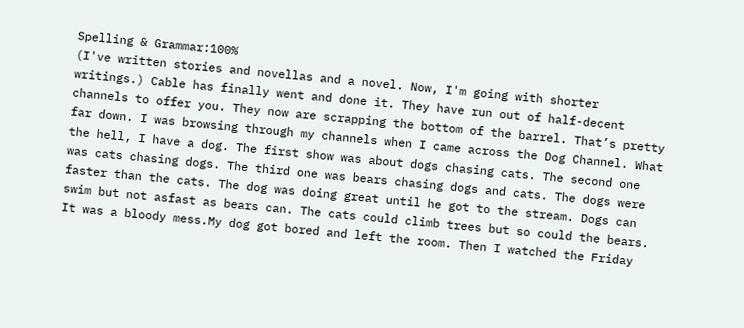Spelling & Grammar:100%
(I've written stories and novellas and a novel. Now, I'm going with shorter writings.) Cable has finally went and done it. They have run out of half-decent channels to offer you. They now are scrapping the bottom of the barrel. That’s pretty far down. I was browsing through my channels when I came across the Dog Channel. What the hell, I have a dog. The first show was about dogs chasing cats. The second one was cats chasing dogs. The third one was bears chasing dogs and cats. The dogs were faster than the cats. The dog was doing great until he got to the stream. Dogs can swim but not asfast as bears can. The cats could climb trees but so could the bears. It was a bloody mess.My dog got bored and left the room. Then I watched the Friday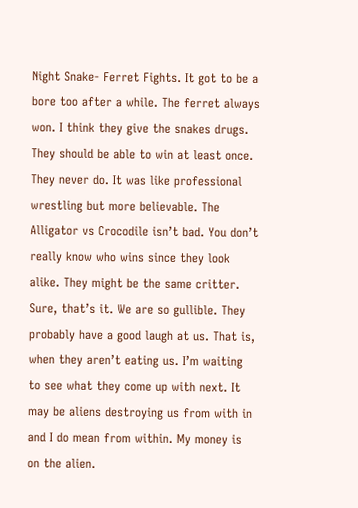Night Snake- Ferret Fights. It got to be a bore too after a while. The ferret always won. I think they give the snakes drugs. They should be able to win at least once. They never do. It was like professional wrestling but more believable. The Alligator vs Crocodile isn’t bad. You don’t really know who wins since they look alike. They might be the same critter. Sure, that’s it. We are so gullible. They probably have a good laugh at us. That is, when they aren’t eating us. I’m waiting to see what they come up with next. It may be aliens destroying us from with in and I do mean from within. My money is on the alien.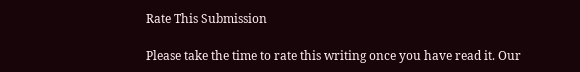Rate This Submission

Please take the time to rate this writing once you have read it. Our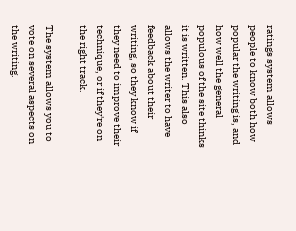ratings system allows people to know both how popular the writing is, and how well the general populous of the site thinks it is written. This also allows the writer to have feedback about their writing, so they know if they need to improve their technique, or if they're on the right track.

The system allows you to vote on several aspects on the writing.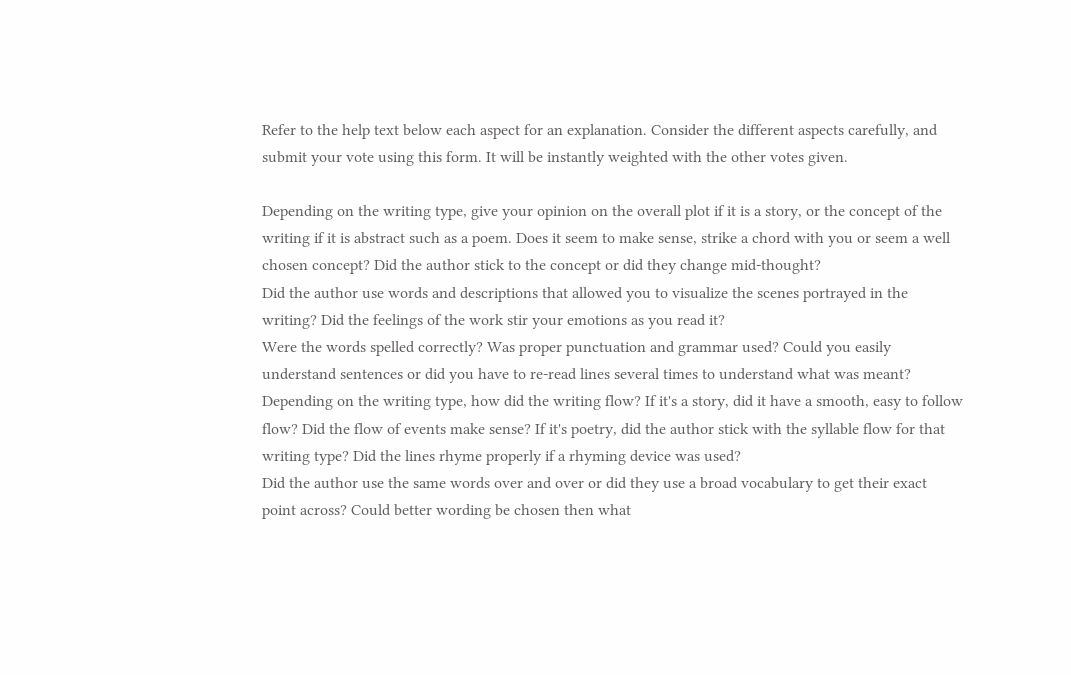Refer to the help text below each aspect for an explanation. Consider the different aspects carefully, and submit your vote using this form. It will be instantly weighted with the other votes given.

Depending on the writing type, give your opinion on the overall plot if it is a story, or the concept of the writing if it is abstract such as a poem. Does it seem to make sense, strike a chord with you or seem a well chosen concept? Did the author stick to the concept or did they change mid-thought?
Did the author use words and descriptions that allowed you to visualize the scenes portrayed in the writing? Did the feelings of the work stir your emotions as you read it?
Were the words spelled correctly? Was proper punctuation and grammar used? Could you easily understand sentences or did you have to re-read lines several times to understand what was meant?
Depending on the writing type, how did the writing flow? If it's a story, did it have a smooth, easy to follow flow? Did the flow of events make sense? If it's poetry, did the author stick with the syllable flow for that writing type? Did the lines rhyme properly if a rhyming device was used?
Did the author use the same words over and over or did they use a broad vocabulary to get their exact point across? Could better wording be chosen then what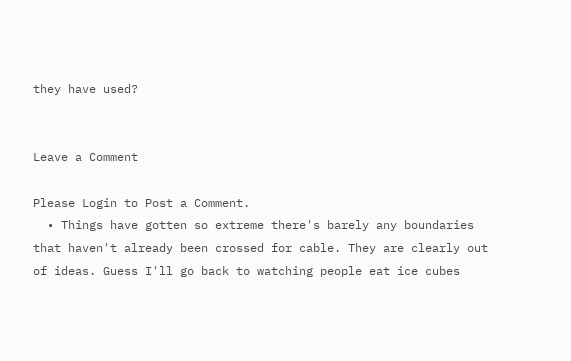they have used?


Leave a Comment

Please Login to Post a Comment.
  • Things have gotten so extreme there's barely any boundaries that haven't already been crossed for cable. They are clearly out of ideas. Guess I'll go back to watching people eat ice cubes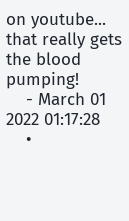on youtube... that really gets the blood pumping!
    - March 01 2022 01:17:28
    •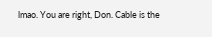lmao. You are right, Don. Cable is the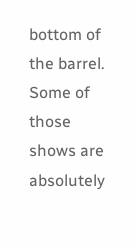bottom of the barrel. Some of those shows are absolutely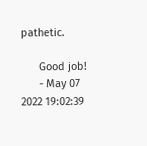pathetic.

      Good job!
      - May 07 2022 19:02:39